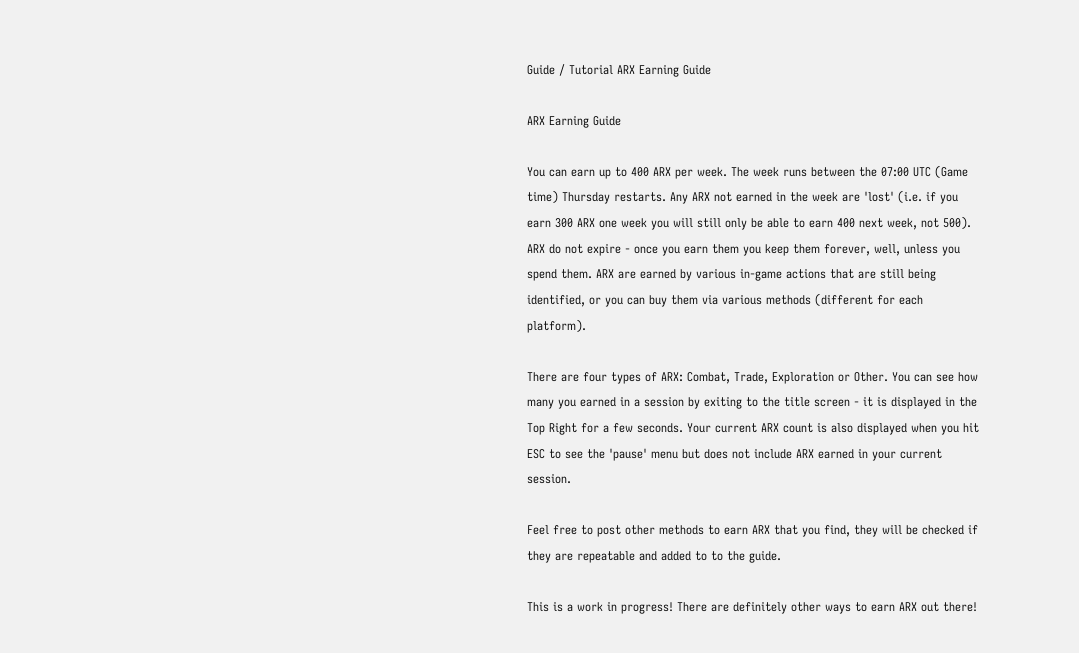Guide / Tutorial ARX Earning Guide

ARX Earning Guide

You can earn up to 400 ARX per week. The week runs between the 07:00 UTC (Game time) Thursday restarts. Any ARX not earned in the week are 'lost' (i.e. if you earn 300 ARX one week you will still only be able to earn 400 next week, not 500). ARX do not expire - once you earn them you keep them forever, well, unless you spend them. ARX are earned by various in-game actions that are still being identified, or you can buy them via various methods (different for each platform).

There are four types of ARX: Combat, Trade, Exploration or Other. You can see how many you earned in a session by exiting to the title screen - it is displayed in the Top Right for a few seconds. Your current ARX count is also displayed when you hit ESC to see the 'pause' menu but does not include ARX earned in your current session.

Feel free to post other methods to earn ARX that you find, they will be checked if they are repeatable and added to to the guide.

This is a work in progress! There are definitely other ways to earn ARX out there!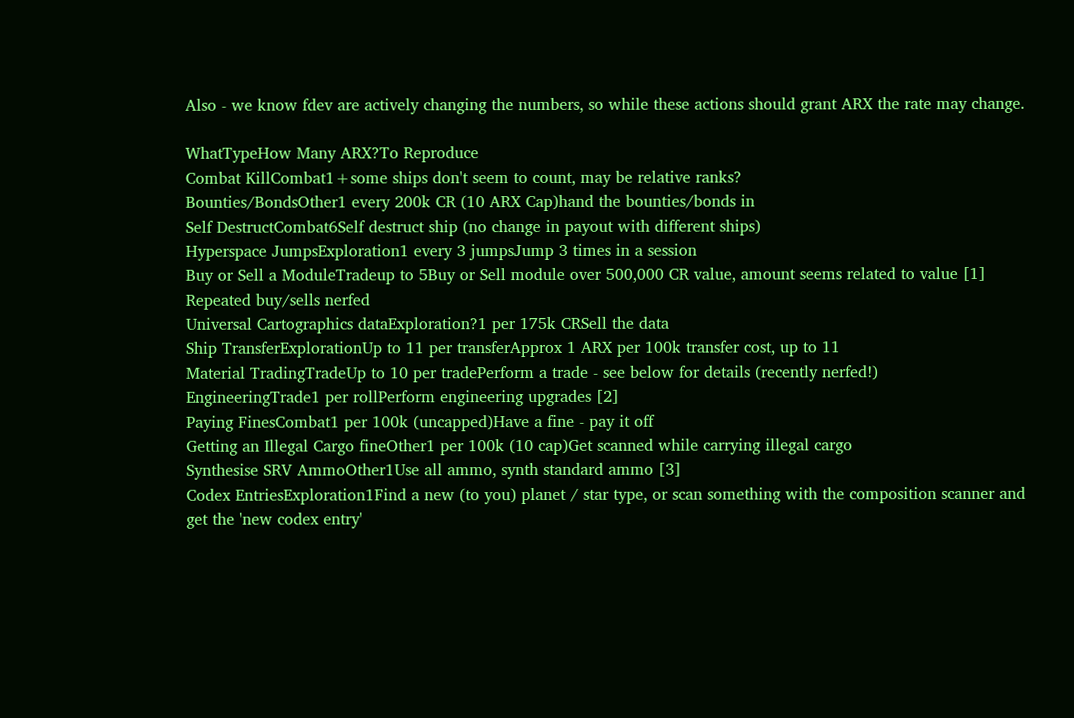Also - we know fdev are actively changing the numbers, so while these actions should grant ARX the rate may change.

WhatTypeHow Many ARX?To Reproduce
Combat KillCombat1+some ships don't seem to count, may be relative ranks?
Bounties/BondsOther1 every 200k CR (10 ARX Cap)hand the bounties/bonds in
Self DestructCombat6Self destruct ship (no change in payout with different ships)
Hyperspace JumpsExploration1 every 3 jumpsJump 3 times in a session
Buy or Sell a ModuleTradeup to 5Buy or Sell module over 500,000 CR value, amount seems related to value [1] Repeated buy/sells nerfed
Universal Cartographics dataExploration?1 per 175k CRSell the data
Ship TransferExplorationUp to 11 per transferApprox 1 ARX per 100k transfer cost, up to 11
Material TradingTradeUp to 10 per tradePerform a trade - see below for details (recently nerfed!)
EngineeringTrade1 per rollPerform engineering upgrades [2]
Paying FinesCombat1 per 100k (uncapped)Have a fine - pay it off
Getting an Illegal Cargo fineOther1 per 100k (10 cap)Get scanned while carrying illegal cargo
Synthesise SRV AmmoOther1Use all ammo, synth standard ammo [3]
Codex EntriesExploration1Find a new (to you) planet / star type, or scan something with the composition scanner and get the 'new codex entry'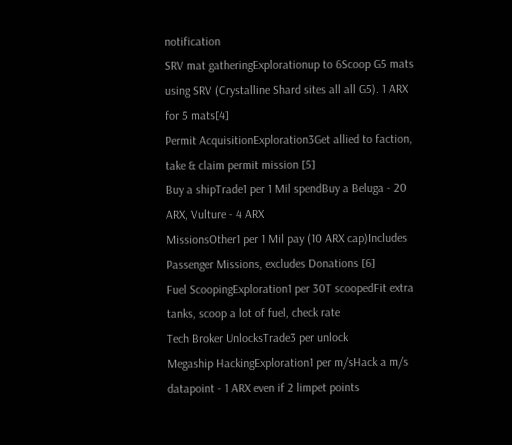notification
SRV mat gatheringExplorationup to 6Scoop G5 mats using SRV (Crystalline Shard sites all all G5). 1 ARX for 5 mats[4]
Permit AcquisitionExploration3Get allied to faction, take & claim permit mission [5]
Buy a shipTrade1 per 1 Mil spendBuy a Beluga - 20 ARX, Vulture - 4 ARX
MissionsOther1 per 1 Mil pay (10 ARX cap)Includes Passenger Missions, excludes Donations [6]
Fuel ScoopingExploration1 per 30T scoopedFit extra tanks, scoop a lot of fuel, check rate
Tech Broker UnlocksTrade3 per unlock
Megaship HackingExploration1 per m/sHack a m/s datapoint - 1 ARX even if 2 limpet points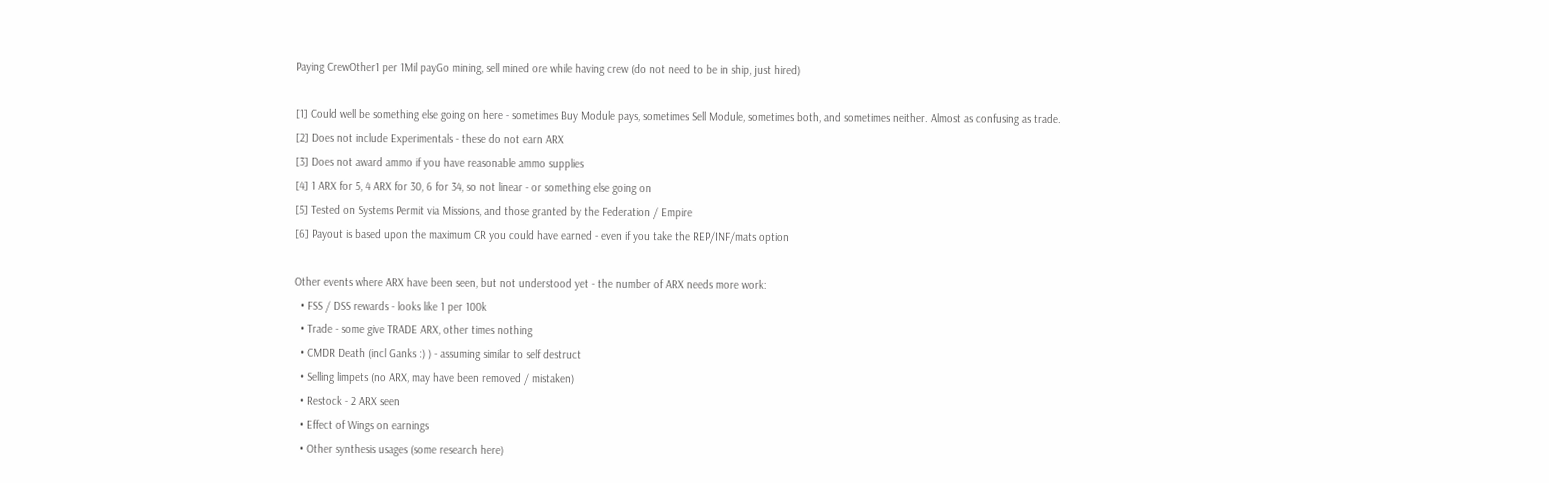Paying CrewOther1 per 1Mil payGo mining, sell mined ore while having crew (do not need to be in ship, just hired)

[1] Could well be something else going on here - sometimes Buy Module pays, sometimes Sell Module, sometimes both, and sometimes neither. Almost as confusing as trade.
[2] Does not include Experimentals - these do not earn ARX
[3] Does not award ammo if you have reasonable ammo supplies
[4] 1 ARX for 5, 4 ARX for 30, 6 for 34, so not linear - or something else going on
[5] Tested on Systems Permit via Missions, and those granted by the Federation / Empire
[6] Payout is based upon the maximum CR you could have earned - even if you take the REP/INF/mats option

Other events where ARX have been seen, but not understood yet - the number of ARX needs more work:
  • FSS / DSS rewards - looks like 1 per 100k
  • Trade - some give TRADE ARX, other times nothing
  • CMDR Death (incl Ganks :) ) - assuming similar to self destruct
  • Selling limpets (no ARX, may have been removed / mistaken)
  • Restock - 2 ARX seen
  • Effect of Wings on earnings
  • Other synthesis usages (some research here)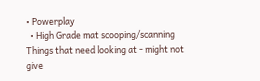• Powerplay
  • High Grade mat scooping/scanning
Things that need looking at - might not give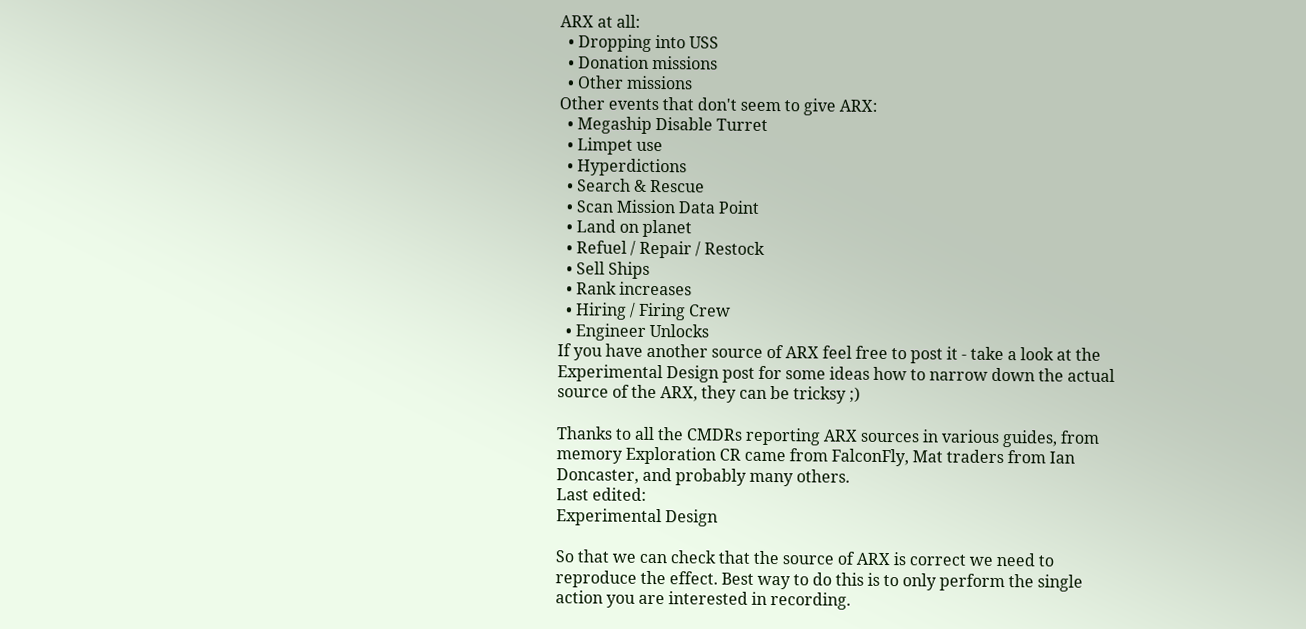ARX at all:
  • Dropping into USS
  • Donation missions
  • Other missions
Other events that don't seem to give ARX:
  • Megaship Disable Turret
  • Limpet use
  • Hyperdictions
  • Search & Rescue
  • Scan Mission Data Point
  • Land on planet
  • Refuel / Repair / Restock
  • Sell Ships
  • Rank increases
  • Hiring / Firing Crew
  • Engineer Unlocks
If you have another source of ARX feel free to post it - take a look at the Experimental Design post for some ideas how to narrow down the actual source of the ARX, they can be tricksy ;)

Thanks to all the CMDRs reporting ARX sources in various guides, from memory Exploration CR came from FalconFly, Mat traders from Ian Doncaster, and probably many others.
Last edited:
Experimental Design

So that we can check that the source of ARX is correct we need to reproduce the effect. Best way to do this is to only perform the single action you are interested in recording.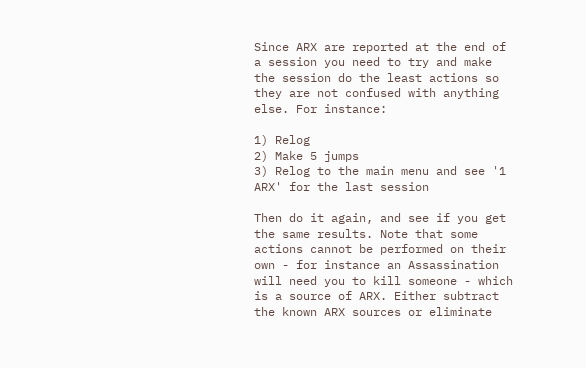Since ARX are reported at the end of a session you need to try and make the session do the least actions so they are not confused with anything else. For instance:

1) Relog
2) Make 5 jumps
3) Relog to the main menu and see '1 ARX' for the last session

Then do it again, and see if you get the same results. Note that some actions cannot be performed on their own - for instance an Assassination will need you to kill someone - which is a source of ARX. Either subtract the known ARX sources or eliminate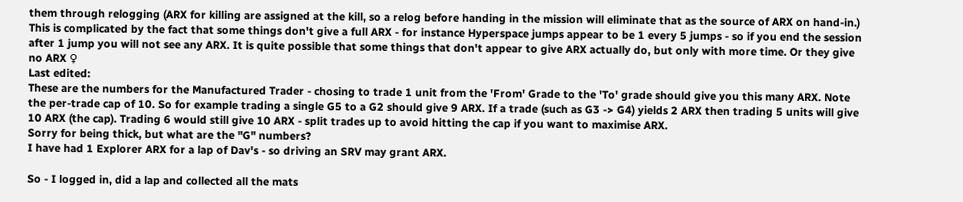them through relogging (ARX for killing are assigned at the kill, so a relog before handing in the mission will eliminate that as the source of ARX on hand-in.) This is complicated by the fact that some things don't give a full ARX - for instance Hyperspace jumps appear to be 1 every 5 jumps - so if you end the session after 1 jump you will not see any ARX. It is quite possible that some things that don't appear to give ARX actually do, but only with more time. Or they give no ARX ♀
Last edited:
These are the numbers for the Manufactured Trader - chosing to trade 1 unit from the 'From' Grade to the 'To' grade should give you this many ARX. Note the per-trade cap of 10. So for example trading a single G5 to a G2 should give 9 ARX. If a trade (such as G3 -> G4) yields 2 ARX then trading 5 units will give 10 ARX (the cap). Trading 6 would still give 10 ARX - split trades up to avoid hitting the cap if you want to maximise ARX.
Sorry for being thick, but what are the "G" numbers?
I have had 1 Explorer ARX for a lap of Dav's - so driving an SRV may grant ARX.

So - I logged in, did a lap and collected all the mats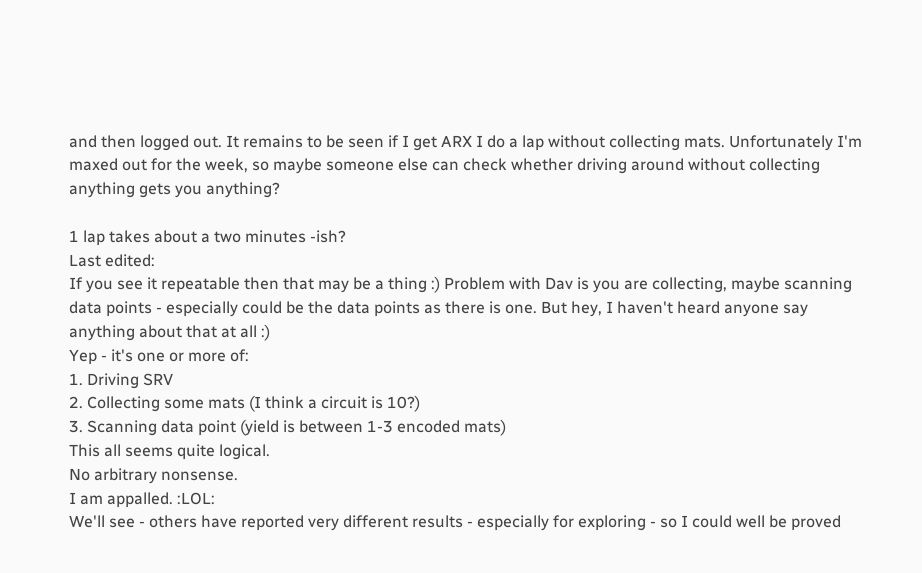and then logged out. It remains to be seen if I get ARX I do a lap without collecting mats. Unfortunately I'm maxed out for the week, so maybe someone else can check whether driving around without collecting anything gets you anything?

1 lap takes about a two minutes -ish?
Last edited:
If you see it repeatable then that may be a thing :) Problem with Dav is you are collecting, maybe scanning data points - especially could be the data points as there is one. But hey, I haven't heard anyone say anything about that at all :)
Yep - it's one or more of:
1. Driving SRV
2. Collecting some mats (I think a circuit is 10?)
3. Scanning data point (yield is between 1-3 encoded mats)
This all seems quite logical.
No arbitrary nonsense.
I am appalled. :LOL:
We'll see - others have reported very different results - especially for exploring - so I could well be proved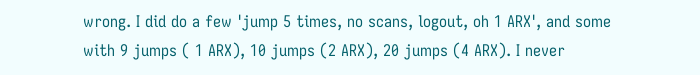wrong. I did do a few 'jump 5 times, no scans, logout, oh 1 ARX', and some with 9 jumps ( 1 ARX), 10 jumps (2 ARX), 20 jumps (4 ARX). I never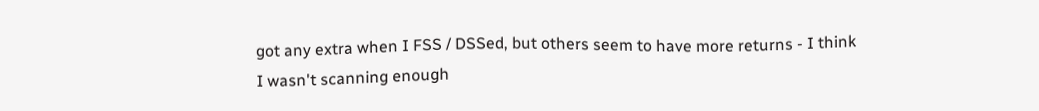got any extra when I FSS / DSSed, but others seem to have more returns - I think I wasn't scanning enough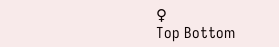♀
Top Bottom